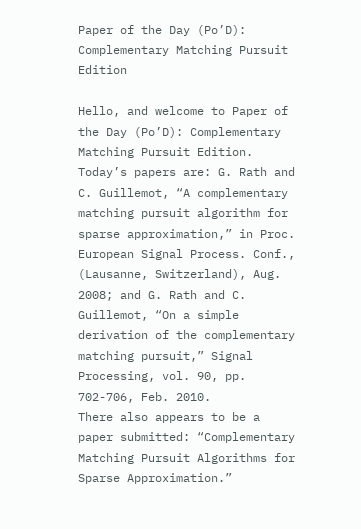Paper of the Day (Po’D): Complementary Matching Pursuit Edition

Hello, and welcome to Paper of the Day (Po’D): Complementary Matching Pursuit Edition. Today’s papers are: G. Rath and C. Guillemot, “A complementary matching pursuit algorithm for sparse approximation,” in Proc. European Signal Process. Conf., (Lausanne, Switzerland), Aug. 2008; and G. Rath and C. Guillemot, “On a simple derivation of the complementary matching pursuit,” Signal Processing, vol. 90, pp. 702-706, Feb. 2010.
There also appears to be a paper submitted: “Complementary Matching Pursuit Algorithms for Sparse Approximation.”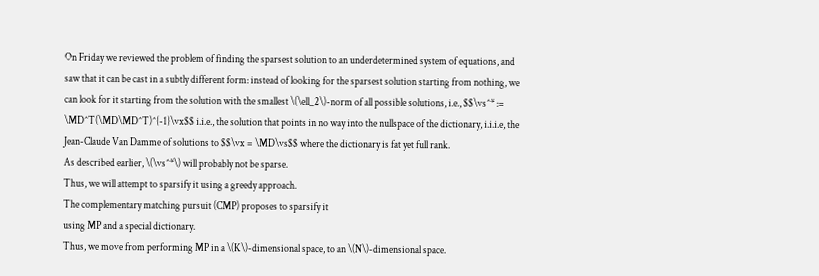On Friday we reviewed the problem of finding the sparsest solution to an underdetermined system of equations, and saw that it can be cast in a subtly different form: instead of looking for the sparsest solution starting from nothing, we can look for it starting from the solution with the smallest \(\ell_2\)-norm of all possible solutions, i.e., $$\vs^* := \MD^T(\MD\MD^T)^{-1}\vx$$ i.i.e., the solution that points in no way into the nullspace of the dictionary, i.i.i.e, the Jean-Claude Van Damme of solutions to $$\vx = \MD\vs$$ where the dictionary is fat yet full rank.
As described earlier, \(\vs^*\) will probably not be sparse.
Thus, we will attempt to sparsify it using a greedy approach.
The complementary matching pursuit (CMP) proposes to sparsify it
using MP and a special dictionary.
Thus, we move from performing MP in a \(K\)-dimensional space, to an \(N\)-dimensional space.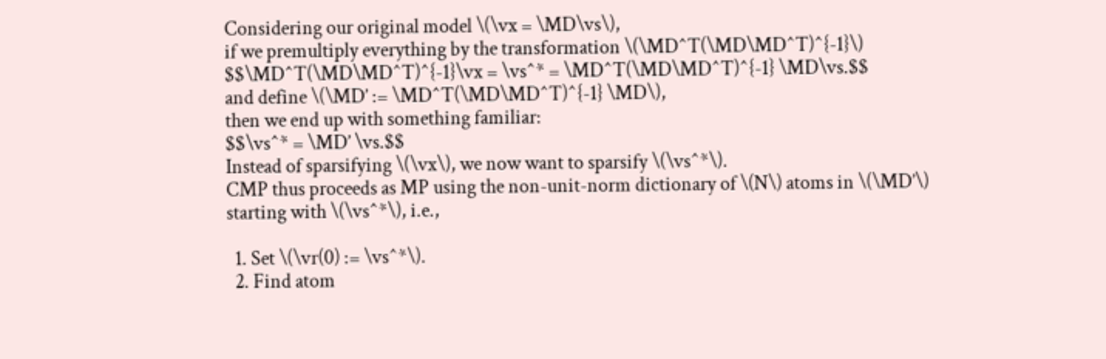Considering our original model \(\vx = \MD\vs\),
if we premultiply everything by the transformation \(\MD^T(\MD\MD^T)^{-1}\)
$$\MD^T(\MD\MD^T)^{-1}\vx = \vs^* = \MD^T(\MD\MD^T)^{-1} \MD\vs.$$
and define \(\MD’ := \MD^T(\MD\MD^T)^{-1} \MD\),
then we end up with something familiar:
$$\vs^* = \MD’ \vs.$$
Instead of sparsifying \(\vx\), we now want to sparsify \(\vs^*\).
CMP thus proceeds as MP using the non-unit-norm dictionary of \(N\) atoms in \(\MD’\)
starting with \(\vs^*\), i.e.,

  1. Set \(\vr(0) := \vs^*\).
  2. Find atom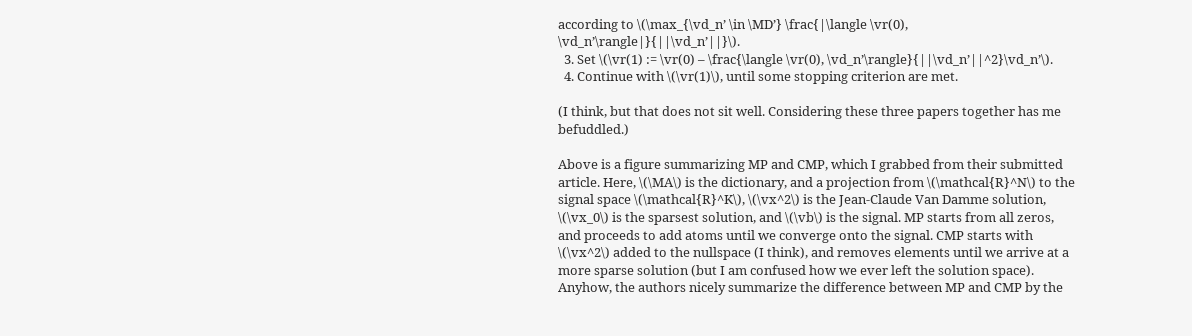according to \(\max_{\vd_n’ \in \MD’} \frac{|\langle \vr(0), \vd_n’\rangle|}{||\vd_n’||}\).
  3. Set \(\vr(1) := \vr(0) – \frac{\langle \vr(0), \vd_n’\rangle}{||\vd_n’||^2}\vd_n’\).
  4. Continue with \(\vr(1)\), until some stopping criterion are met.

(I think, but that does not sit well. Considering these three papers together has me befuddled.)

Above is a figure summarizing MP and CMP, which I grabbed from their submitted article. Here, \(\MA\) is the dictionary, and a projection from \(\mathcal{R}^N\) to the signal space \(\mathcal{R}^K\), \(\vx^2\) is the Jean-Claude Van Damme solution, \(\vx_0\) is the sparsest solution, and \(\vb\) is the signal. MP starts from all zeros, and proceeds to add atoms until we converge onto the signal. CMP starts with \(\vx^2\) added to the nullspace (I think), and removes elements until we arrive at a more sparse solution (but I am confused how we ever left the solution space). Anyhow, the authors nicely summarize the difference between MP and CMP by the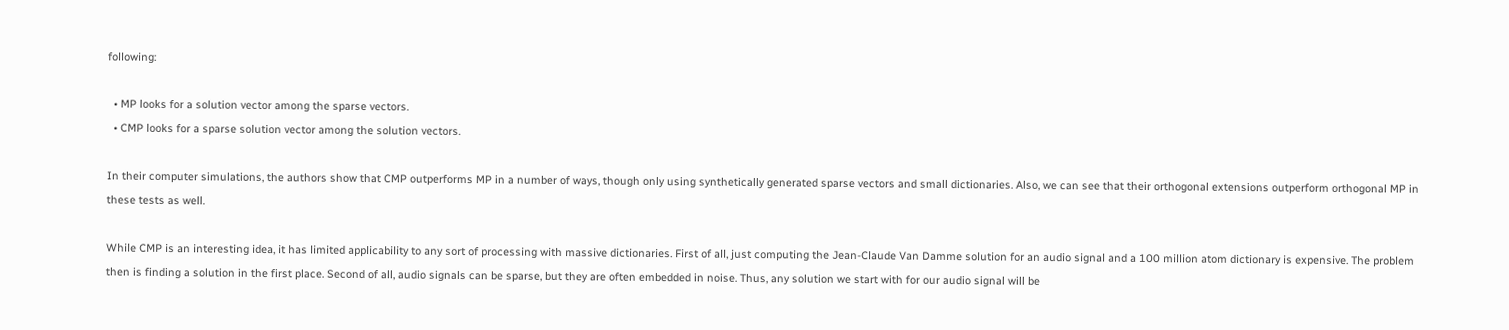following:

  • MP looks for a solution vector among the sparse vectors.
  • CMP looks for a sparse solution vector among the solution vectors.

In their computer simulations, the authors show that CMP outperforms MP in a number of ways, though only using synthetically generated sparse vectors and small dictionaries. Also, we can see that their orthogonal extensions outperform orthogonal MP in these tests as well.

While CMP is an interesting idea, it has limited applicability to any sort of processing with massive dictionaries. First of all, just computing the Jean-Claude Van Damme solution for an audio signal and a 100 million atom dictionary is expensive. The problem then is finding a solution in the first place. Second of all, audio signals can be sparse, but they are often embedded in noise. Thus, any solution we start with for our audio signal will be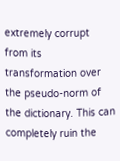extremely corrupt from its transformation over the pseudo-norm of the dictionary. This can completely ruin the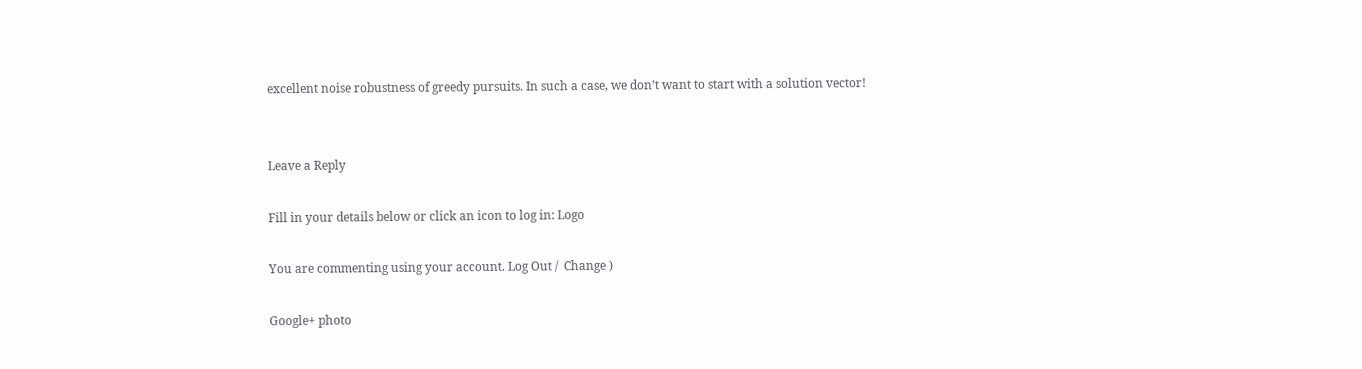excellent noise robustness of greedy pursuits. In such a case, we don’t want to start with a solution vector!


Leave a Reply

Fill in your details below or click an icon to log in: Logo

You are commenting using your account. Log Out /  Change )

Google+ photo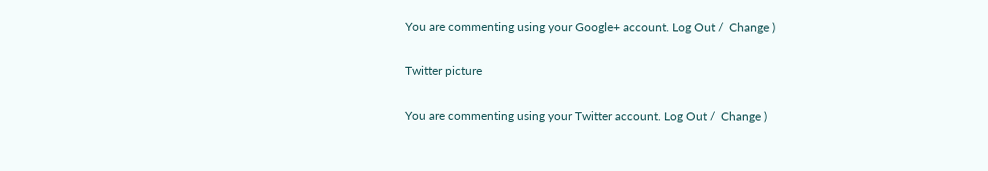You are commenting using your Google+ account. Log Out /  Change )

Twitter picture

You are commenting using your Twitter account. Log Out /  Change )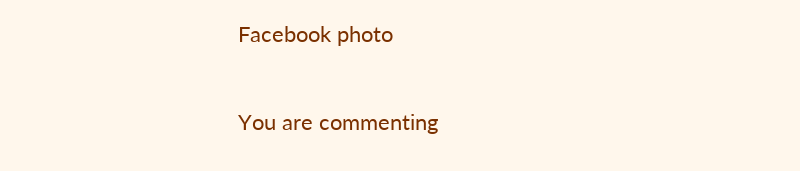Facebook photo

You are commenting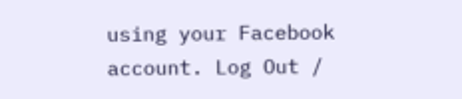using your Facebook account. Log Out /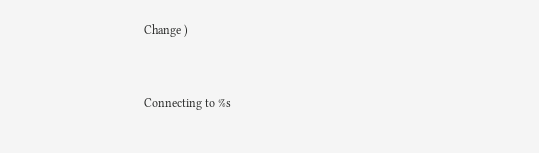Change )


Connecting to %s